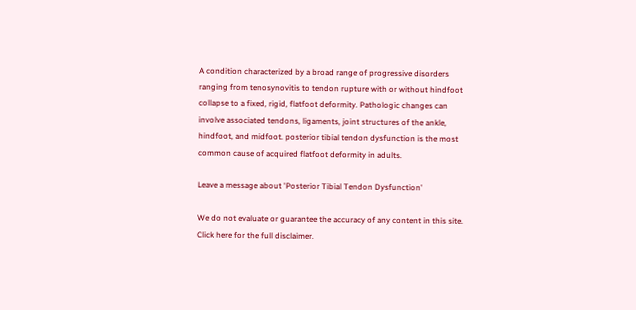A condition characterized by a broad range of progressive disorders ranging from tenosynovitis to tendon rupture with or without hindfoot collapse to a fixed, rigid, flatfoot deformity. Pathologic changes can involve associated tendons, ligaments, joint structures of the ankle, hindfoot, and midfoot. posterior tibial tendon dysfunction is the most common cause of acquired flatfoot deformity in adults.

Leave a message about 'Posterior Tibial Tendon Dysfunction'

We do not evaluate or guarantee the accuracy of any content in this site. Click here for the full disclaimer.